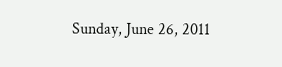Sunday, June 26, 2011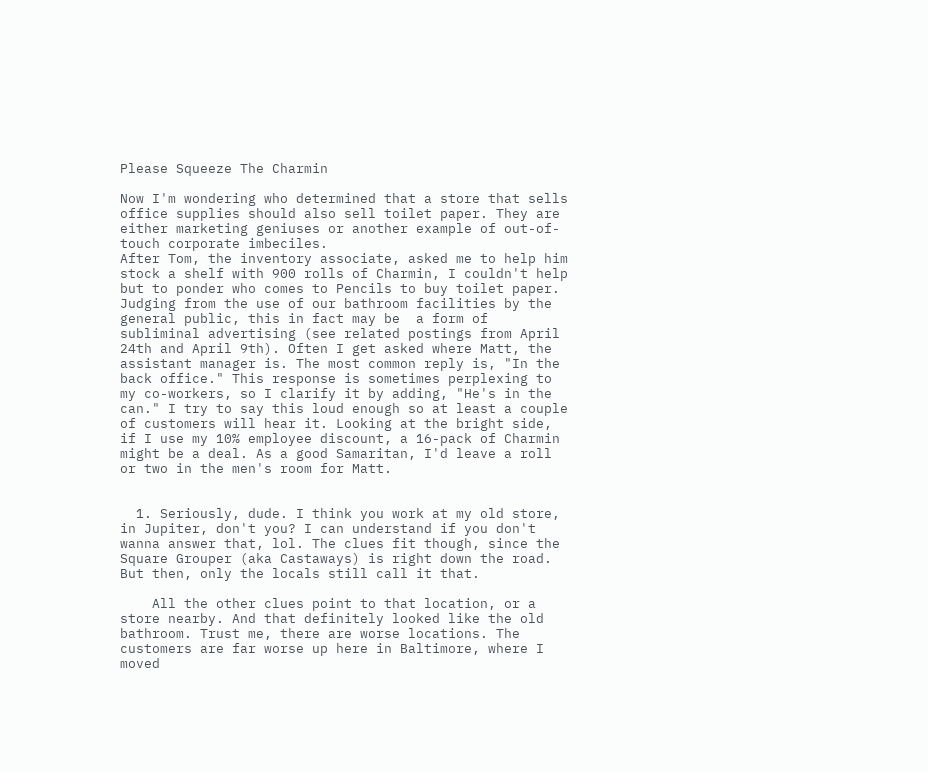Please Squeeze The Charmin

Now I'm wondering who determined that a store that sells office supplies should also sell toilet paper. They are either marketing geniuses or another example of out-of-touch corporate imbeciles.
After Tom, the inventory associate, asked me to help him stock a shelf with 900 rolls of Charmin, I couldn't help but to ponder who comes to Pencils to buy toilet paper. Judging from the use of our bathroom facilities by the general public, this in fact may be  a form of subliminal advertising (see related postings from April 24th and April 9th). Often I get asked where Matt, the assistant manager is. The most common reply is, "In the back office." This response is sometimes perplexing to my co-workers, so I clarify it by adding, "He's in the can." I try to say this loud enough so at least a couple of customers will hear it. Looking at the bright side, if I use my 10% employee discount, a 16-pack of Charmin might be a deal. As a good Samaritan, I'd leave a roll or two in the men's room for Matt.


  1. Seriously, dude. I think you work at my old store, in Jupiter, don't you? I can understand if you don't wanna answer that, lol. The clues fit though, since the Square Grouper (aka Castaways) is right down the road. But then, only the locals still call it that.

    All the other clues point to that location, or a store nearby. And that definitely looked like the old bathroom. Trust me, there are worse locations. The customers are far worse up here in Baltimore, where I moved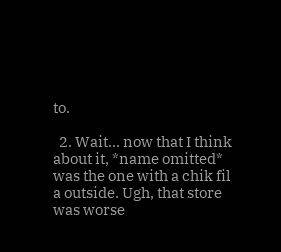to.

  2. Wait... now that I think about it, *name omitted* was the one with a chik fil a outside. Ugh, that store was worse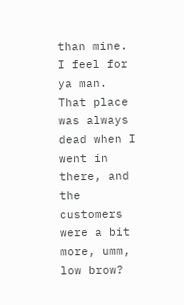than mine. I feel for ya man. That place was always dead when I went in there, and the customers were a bit more, umm, low brow?